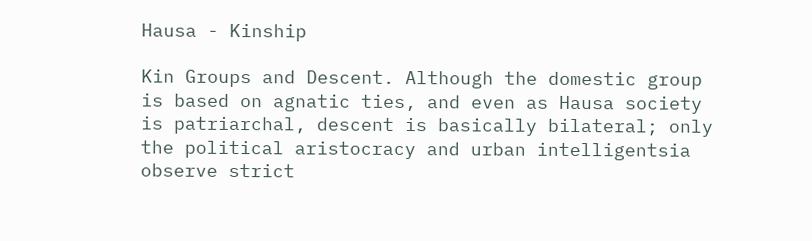Hausa - Kinship

Kin Groups and Descent. Although the domestic group is based on agnatic ties, and even as Hausa society is patriarchal, descent is basically bilateral; only the political aristocracy and urban intelligentsia observe strict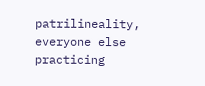patrilineality, everyone else practicing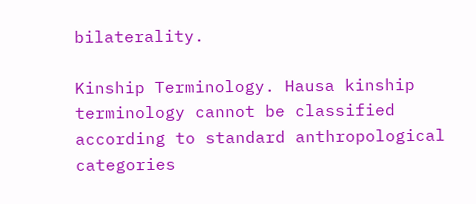bilaterality.

Kinship Terminology. Hausa kinship terminology cannot be classified according to standard anthropological categories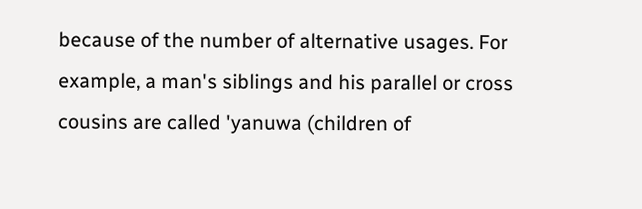because of the number of alternative usages. For example, a man's siblings and his parallel or cross cousins are called 'yanuwa (children of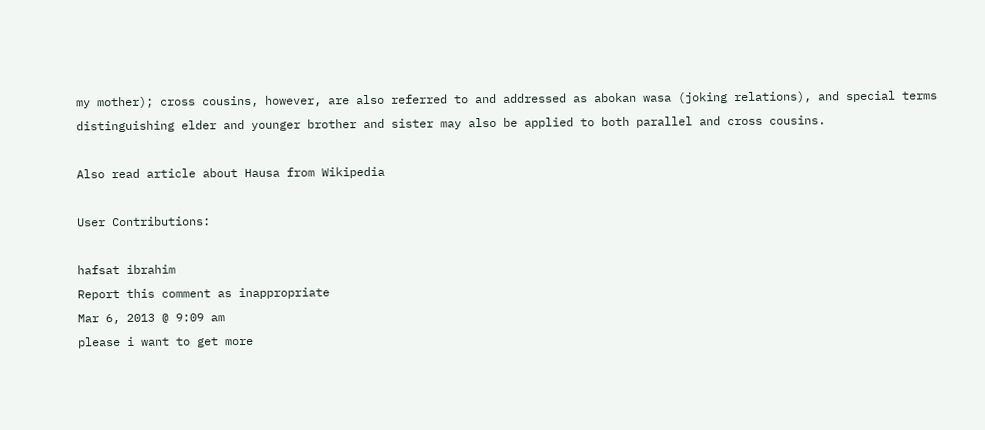my mother); cross cousins, however, are also referred to and addressed as abokan wasa (joking relations), and special terms distinguishing elder and younger brother and sister may also be applied to both parallel and cross cousins.

Also read article about Hausa from Wikipedia

User Contributions:

hafsat ibrahim
Report this comment as inappropriate
Mar 6, 2013 @ 9:09 am
please i want to get more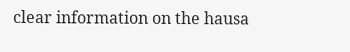clear information on the hausa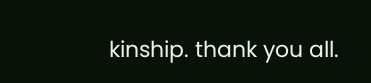kinship. thank you all.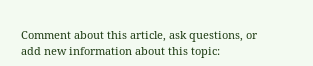Comment about this article, ask questions, or add new information about this topic: